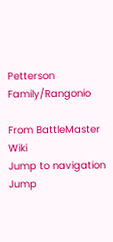Petterson Family/Rangonio

From BattleMaster Wiki
Jump to navigation Jump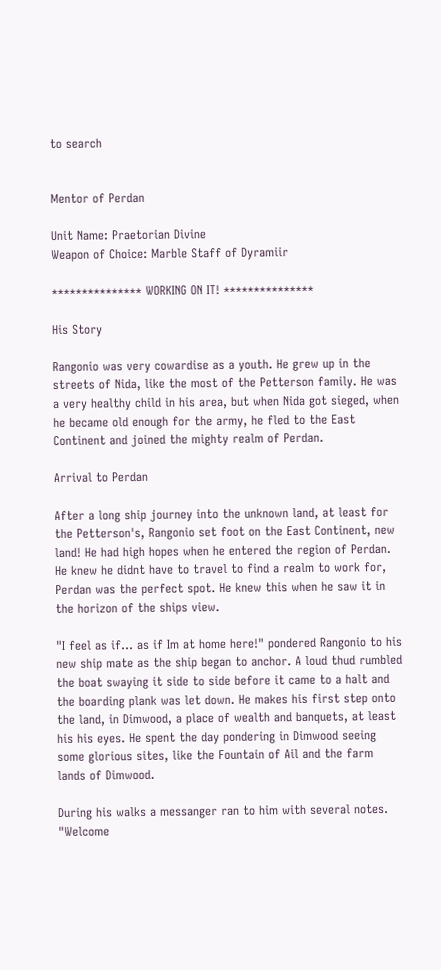to search


Mentor of Perdan

Unit Name: Praetorian Divine
Weapon of Choice: Marble Staff of Dyramiir

*************** WORKING ON IT! ***************

His Story

Rangonio was very cowardise as a youth. He grew up in the streets of Nida, like the most of the Petterson family. He was a very healthy child in his area, but when Nida got sieged, when he became old enough for the army, he fled to the East Continent and joined the mighty realm of Perdan.

Arrival to Perdan

After a long ship journey into the unknown land, at least for the Petterson's, Rangonio set foot on the East Continent, new land! He had high hopes when he entered the region of Perdan. He knew he didnt have to travel to find a realm to work for, Perdan was the perfect spot. He knew this when he saw it in the horizon of the ships view.

"I feel as if... as if Im at home here!" pondered Rangonio to his new ship mate as the ship began to anchor. A loud thud rumbled the boat swaying it side to side before it came to a halt and the boarding plank was let down. He makes his first step onto the land, in Dimwood, a place of wealth and banquets, at least his his eyes. He spent the day pondering in Dimwood seeing some glorious sites, like the Fountain of Ail and the farm lands of Dimwood.

During his walks a messanger ran to him with several notes. "Welcome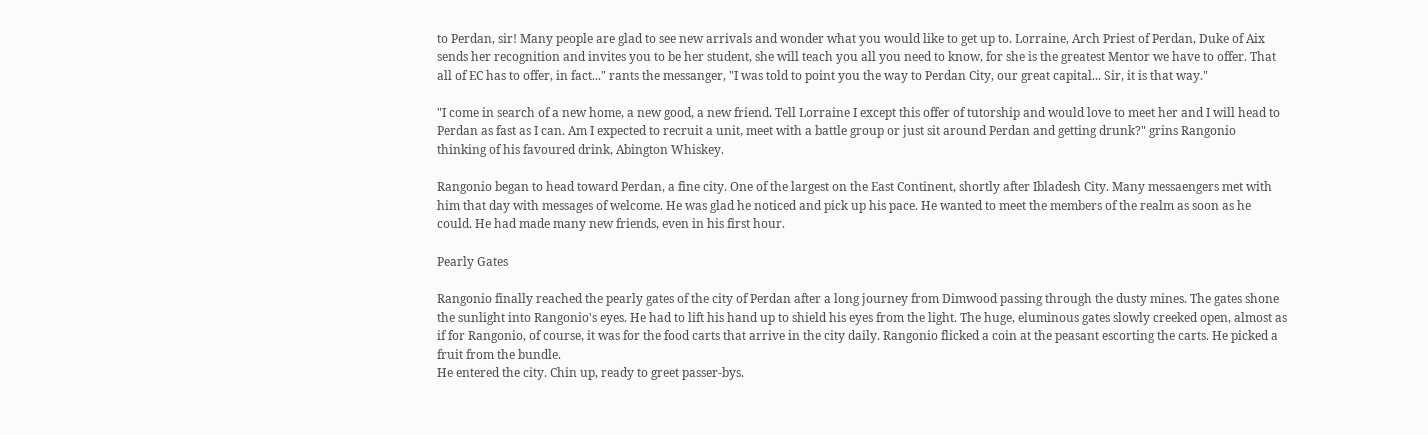to Perdan, sir! Many people are glad to see new arrivals and wonder what you would like to get up to. Lorraine, Arch Priest of Perdan, Duke of Aix sends her recognition and invites you to be her student, she will teach you all you need to know, for she is the greatest Mentor we have to offer. That all of EC has to offer, in fact..." rants the messanger, "I was told to point you the way to Perdan City, our great capital... Sir, it is that way."

"I come in search of a new home, a new good, a new friend. Tell Lorraine I except this offer of tutorship and would love to meet her and I will head to Perdan as fast as I can. Am I expected to recruit a unit, meet with a battle group or just sit around Perdan and getting drunk?" grins Rangonio thinking of his favoured drink, Abington Whiskey.

Rangonio began to head toward Perdan, a fine city. One of the largest on the East Continent, shortly after Ibladesh City. Many messaengers met with him that day with messages of welcome. He was glad he noticed and pick up his pace. He wanted to meet the members of the realm as soon as he could. He had made many new friends, even in his first hour.

Pearly Gates

Rangonio finally reached the pearly gates of the city of Perdan after a long journey from Dimwood passing through the dusty mines. The gates shone the sunlight into Rangonio's eyes. He had to lift his hand up to shield his eyes from the light. The huge, eluminous gates slowly creeked open, almost as if for Rangonio, of course, it was for the food carts that arrive in the city daily. Rangonio flicked a coin at the peasant escorting the carts. He picked a fruit from the bundle.
He entered the city. Chin up, ready to greet passer-bys.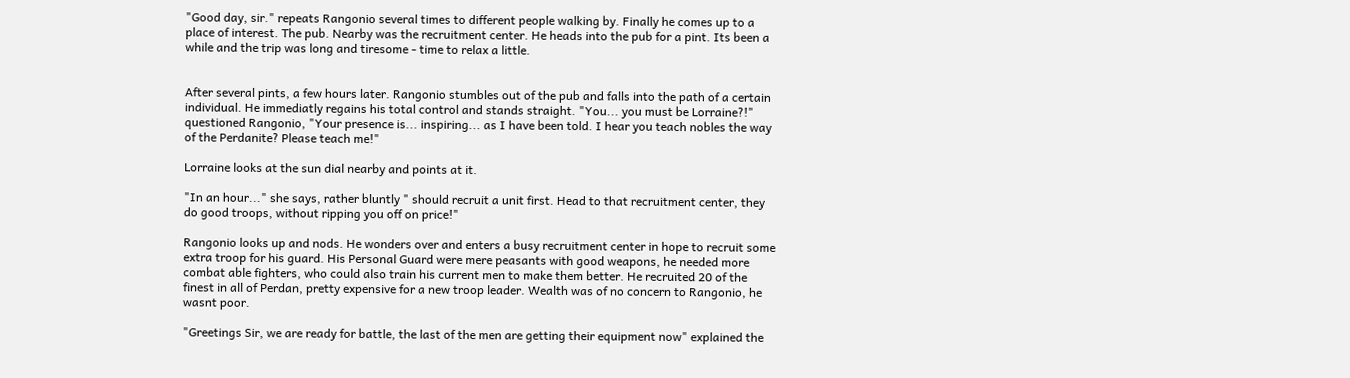"Good day, sir." repeats Rangonio several times to different people walking by. Finally he comes up to a place of interest. The pub. Nearby was the recruitment center. He heads into the pub for a pint. Its been a while and the trip was long and tiresome - time to relax a little.


After several pints, a few hours later. Rangonio stumbles out of the pub and falls into the path of a certain individual. He immediatly regains his total control and stands straight. "You... you must be Lorraine?!" questioned Rangonio, "Your presence is... inspiring... as I have been told. I hear you teach nobles the way of the Perdanite? Please teach me!"

Lorraine looks at the sun dial nearby and points at it.

"In an hour..." she says, rather bluntly " should recruit a unit first. Head to that recruitment center, they do good troops, without ripping you off on price!"

Rangonio looks up and nods. He wonders over and enters a busy recruitment center in hope to recruit some extra troop for his guard. His Personal Guard were mere peasants with good weapons, he needed more combat able fighters, who could also train his current men to make them better. He recruited 20 of the finest in all of Perdan, pretty expensive for a new troop leader. Wealth was of no concern to Rangonio, he wasnt poor.

"Greetings Sir, we are ready for battle, the last of the men are getting their equipment now" explained the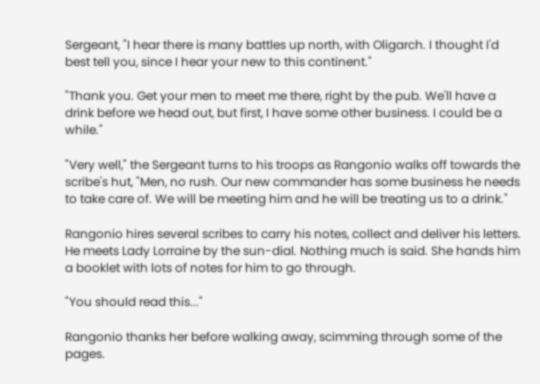Sergeant, "I hear there is many battles up north, with Oligarch. I thought I'd best tell you, since I hear your new to this continent."

"Thank you. Get your men to meet me there, right by the pub. We'll have a drink before we head out, but first, I have some other business. I could be a while."

"Very well," the Sergeant turns to his troops as Rangonio walks off towards the scribe's hut, "Men, no rush. Our new commander has some business he needs to take care of. We will be meeting him and he will be treating us to a drink."

Rangonio hires several scribes to carry his notes, collect and deliver his letters. He meets Lady Lorraine by the sun-dial. Nothing much is said. She hands him a booklet with lots of notes for him to go through.

"You should read this..."

Rangonio thanks her before walking away, scimming through some of the pages.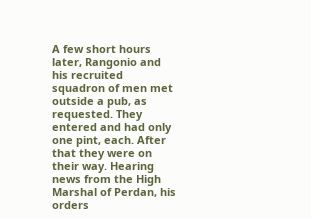A few short hours later, Rangonio and his recruited squadron of men met outside a pub, as requested. They entered and had only one pint, each. After that they were on their way. Hearing news from the High Marshal of Perdan, his orders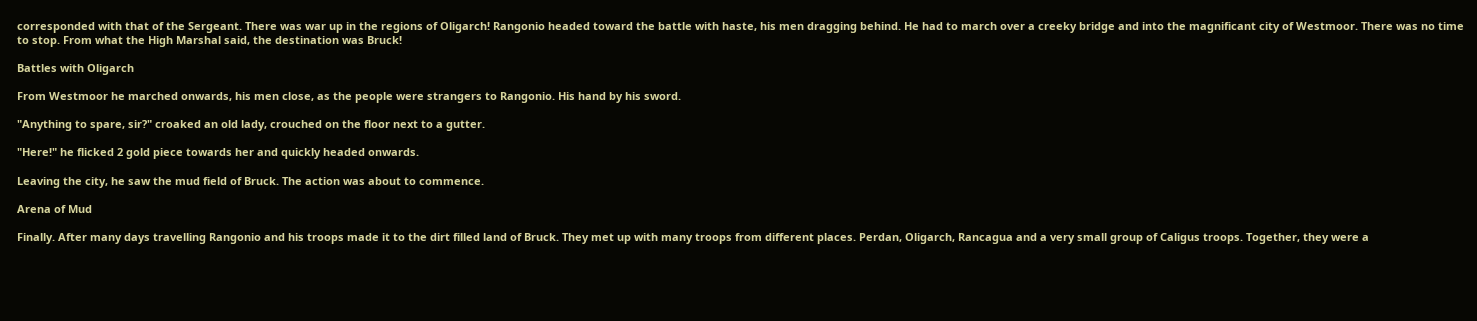corresponded with that of the Sergeant. There was war up in the regions of Oligarch! Rangonio headed toward the battle with haste, his men dragging behind. He had to march over a creeky bridge and into the magnificant city of Westmoor. There was no time to stop. From what the High Marshal said, the destination was Bruck!

Battles with Oligarch

From Westmoor he marched onwards, his men close, as the people were strangers to Rangonio. His hand by his sword.

"Anything to spare, sir?" croaked an old lady, crouched on the floor next to a gutter.

"Here!" he flicked 2 gold piece towards her and quickly headed onwards.

Leaving the city, he saw the mud field of Bruck. The action was about to commence.

Arena of Mud

Finally. After many days travelling Rangonio and his troops made it to the dirt filled land of Bruck. They met up with many troops from different places. Perdan, Oligarch, Rancagua and a very small group of Caligus troops. Together, they were a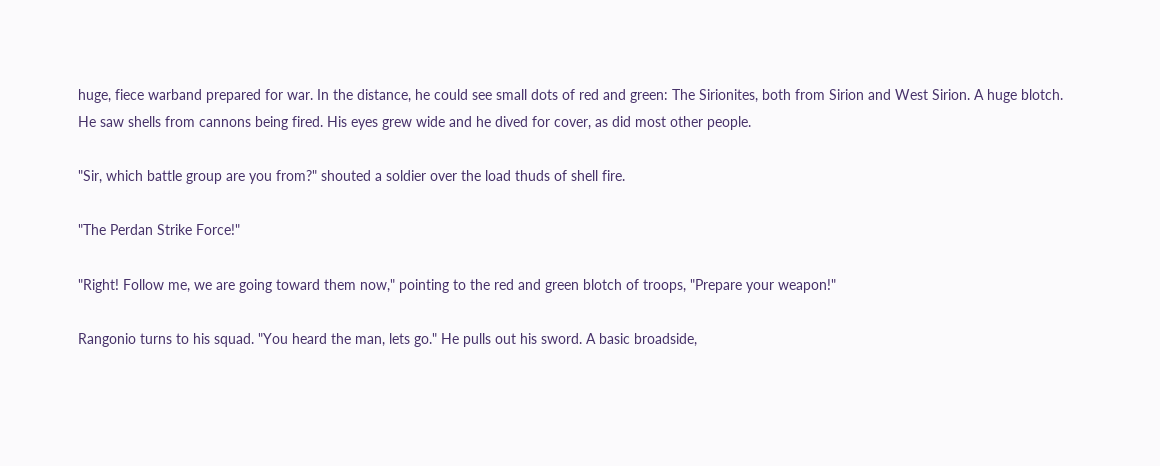huge, fiece warband prepared for war. In the distance, he could see small dots of red and green: The Sirionites, both from Sirion and West Sirion. A huge blotch. He saw shells from cannons being fired. His eyes grew wide and he dived for cover, as did most other people.

"Sir, which battle group are you from?" shouted a soldier over the load thuds of shell fire.

"The Perdan Strike Force!"

"Right! Follow me, we are going toward them now," pointing to the red and green blotch of troops, "Prepare your weapon!"

Rangonio turns to his squad. "You heard the man, lets go." He pulls out his sword. A basic broadside,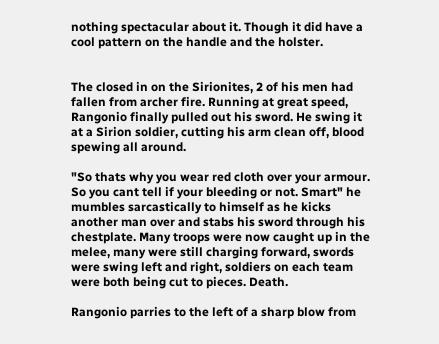nothing spectacular about it. Though it did have a cool pattern on the handle and the holster.


The closed in on the Sirionites, 2 of his men had fallen from archer fire. Running at great speed, Rangonio finally pulled out his sword. He swing it at a Sirion soldier, cutting his arm clean off, blood spewing all around.

"So thats why you wear red cloth over your armour. So you cant tell if your bleeding or not. Smart" he mumbles sarcastically to himself as he kicks another man over and stabs his sword through his chestplate. Many troops were now caught up in the melee, many were still charging forward, swords were swing left and right, soldiers on each team were both being cut to pieces. Death.

Rangonio parries to the left of a sharp blow from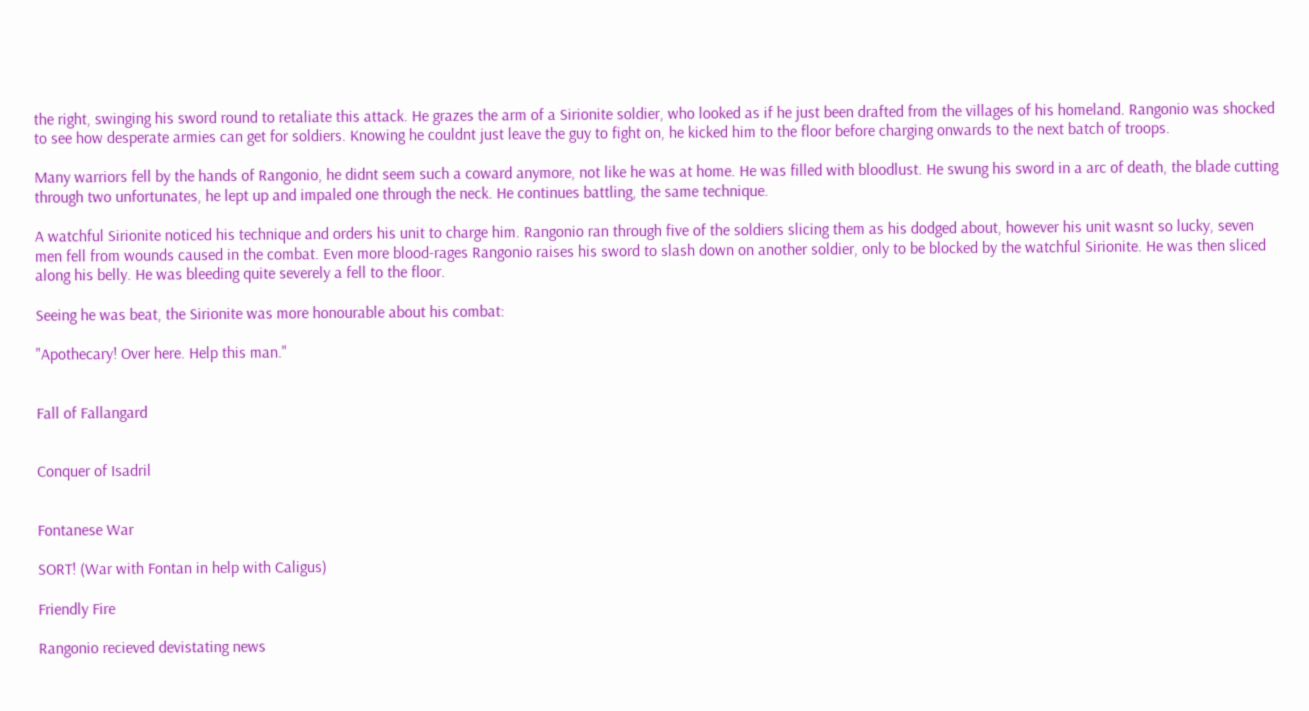the right, swinging his sword round to retaliate this attack. He grazes the arm of a Sirionite soldier, who looked as if he just been drafted from the villages of his homeland. Rangonio was shocked to see how desperate armies can get for soldiers. Knowing he couldnt just leave the guy to fight on, he kicked him to the floor before charging onwards to the next batch of troops.

Many warriors fell by the hands of Rangonio, he didnt seem such a coward anymore, not like he was at home. He was filled with bloodlust. He swung his sword in a arc of death, the blade cutting through two unfortunates, he lept up and impaled one through the neck. He continues battling, the same technique.

A watchful Sirionite noticed his technique and orders his unit to charge him. Rangonio ran through five of the soldiers slicing them as his dodged about, however his unit wasnt so lucky, seven men fell from wounds caused in the combat. Even more blood-rages Rangonio raises his sword to slash down on another soldier, only to be blocked by the watchful Sirionite. He was then sliced along his belly. He was bleeding quite severely a fell to the floor.

Seeing he was beat, the Sirionite was more honourable about his combat:

"Apothecary! Over here. Help this man."


Fall of Fallangard


Conquer of Isadril


Fontanese War

SORT! (War with Fontan in help with Caligus)

Friendly Fire

Rangonio recieved devistating news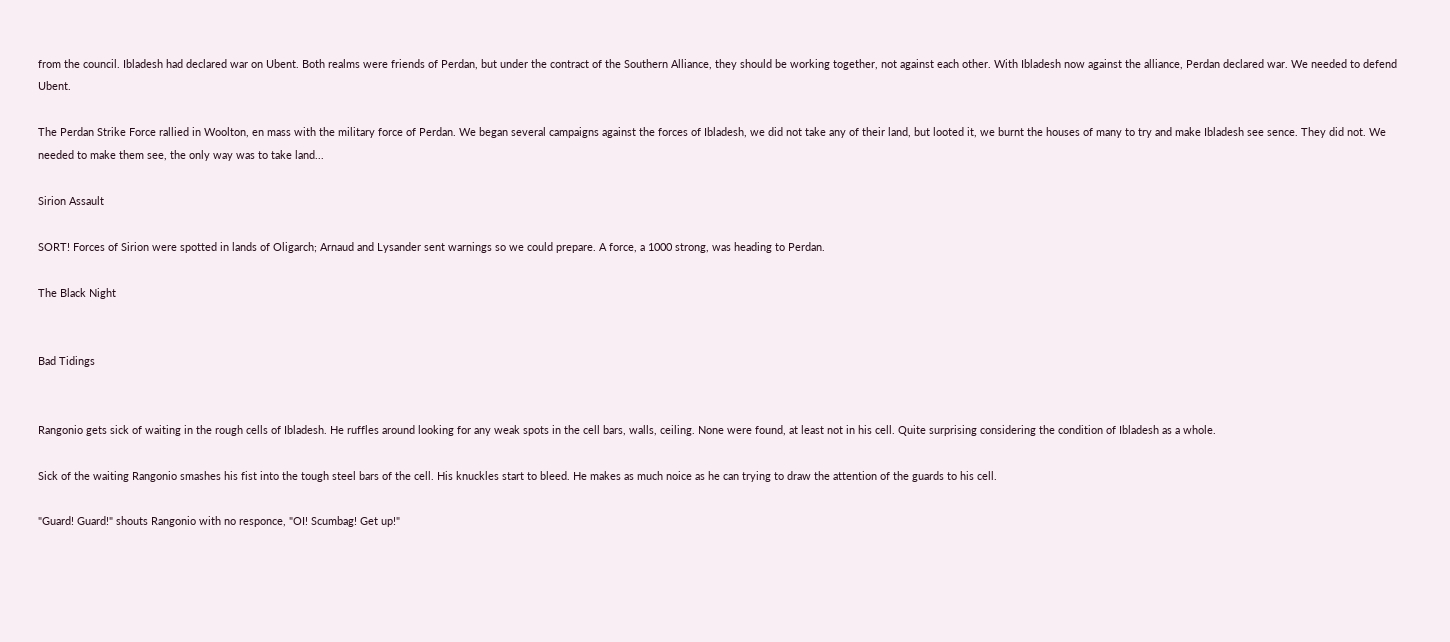from the council. Ibladesh had declared war on Ubent. Both realms were friends of Perdan, but under the contract of the Southern Alliance, they should be working together, not against each other. With Ibladesh now against the alliance, Perdan declared war. We needed to defend Ubent.

The Perdan Strike Force rallied in Woolton, en mass with the military force of Perdan. We began several campaigns against the forces of Ibladesh, we did not take any of their land, but looted it, we burnt the houses of many to try and make Ibladesh see sence. They did not. We needed to make them see, the only way was to take land...

Sirion Assault

SORT! Forces of Sirion were spotted in lands of Oligarch; Arnaud and Lysander sent warnings so we could prepare. A force, a 1000 strong, was heading to Perdan.

The Black Night


Bad Tidings


Rangonio gets sick of waiting in the rough cells of Ibladesh. He ruffles around looking for any weak spots in the cell bars, walls, ceiling. None were found, at least not in his cell. Quite surprising considering the condition of Ibladesh as a whole.

Sick of the waiting Rangonio smashes his fist into the tough steel bars of the cell. His knuckles start to bleed. He makes as much noice as he can trying to draw the attention of the guards to his cell.

"Guard! Guard!" shouts Rangonio with no responce, "OI! Scumbag! Get up!"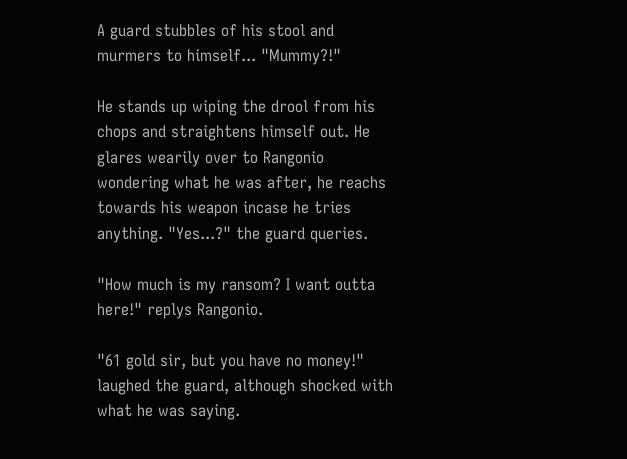A guard stubbles of his stool and murmers to himself... "Mummy?!"

He stands up wiping the drool from his chops and straightens himself out. He glares wearily over to Rangonio wondering what he was after, he reachs towards his weapon incase he tries anything. "Yes...?" the guard queries.

"How much is my ransom? I want outta here!" replys Rangonio.

"61 gold sir, but you have no money!" laughed the guard, although shocked with what he was saying.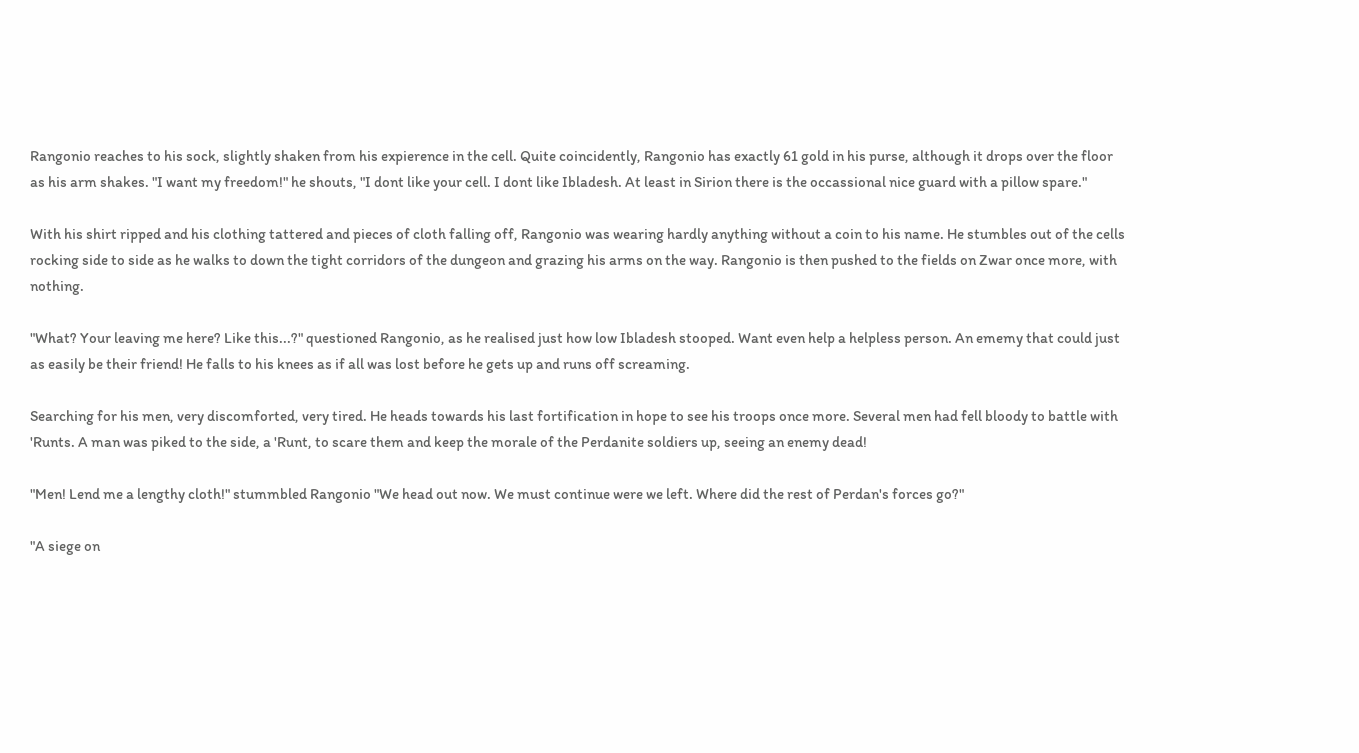Rangonio reaches to his sock, slightly shaken from his expierence in the cell. Quite coincidently, Rangonio has exactly 61 gold in his purse, although it drops over the floor as his arm shakes. "I want my freedom!" he shouts, "I dont like your cell. I dont like Ibladesh. At least in Sirion there is the occassional nice guard with a pillow spare."

With his shirt ripped and his clothing tattered and pieces of cloth falling off, Rangonio was wearing hardly anything without a coin to his name. He stumbles out of the cells rocking side to side as he walks to down the tight corridors of the dungeon and grazing his arms on the way. Rangonio is then pushed to the fields on Zwar once more, with nothing.

"What? Your leaving me here? Like this...?" questioned Rangonio, as he realised just how low Ibladesh stooped. Want even help a helpless person. An ememy that could just as easily be their friend! He falls to his knees as if all was lost before he gets up and runs off screaming.

Searching for his men, very discomforted, very tired. He heads towards his last fortification in hope to see his troops once more. Several men had fell bloody to battle with 'Runts. A man was piked to the side, a 'Runt, to scare them and keep the morale of the Perdanite soldiers up, seeing an enemy dead!

"Men! Lend me a lengthy cloth!" stummbled Rangonio "We head out now. We must continue were we left. Where did the rest of Perdan's forces go?"

"A siege on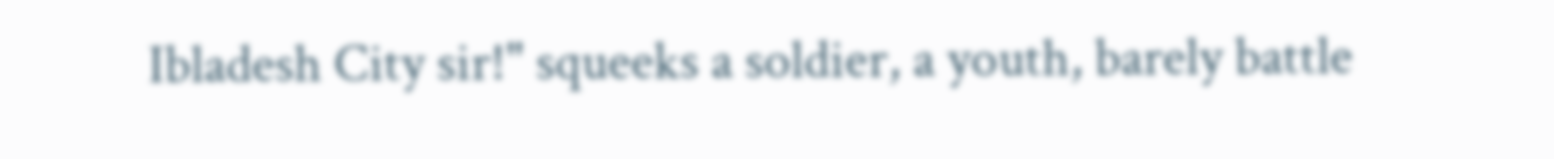Ibladesh City sir!" squeeks a soldier, a youth, barely battle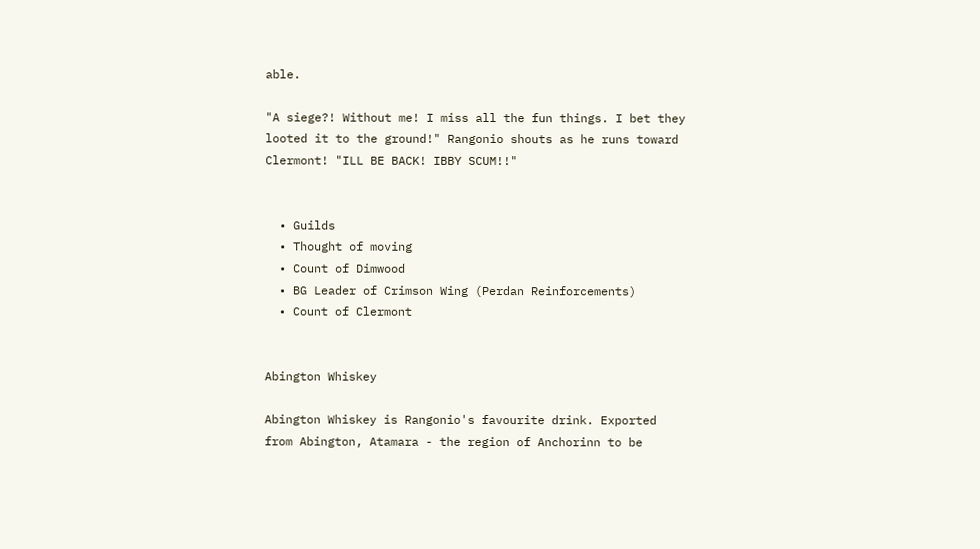able.

"A siege?! Without me! I miss all the fun things. I bet they looted it to the ground!" Rangonio shouts as he runs toward Clermont! "ILL BE BACK! IBBY SCUM!!"


  • Guilds
  • Thought of moving
  • Count of Dimwood
  • BG Leader of Crimson Wing (Perdan Reinforcements)
  • Count of Clermont


Abington Whiskey

Abington Whiskey is Rangonio's favourite drink. Exported from Abington, Atamara - the region of Anchorinn to be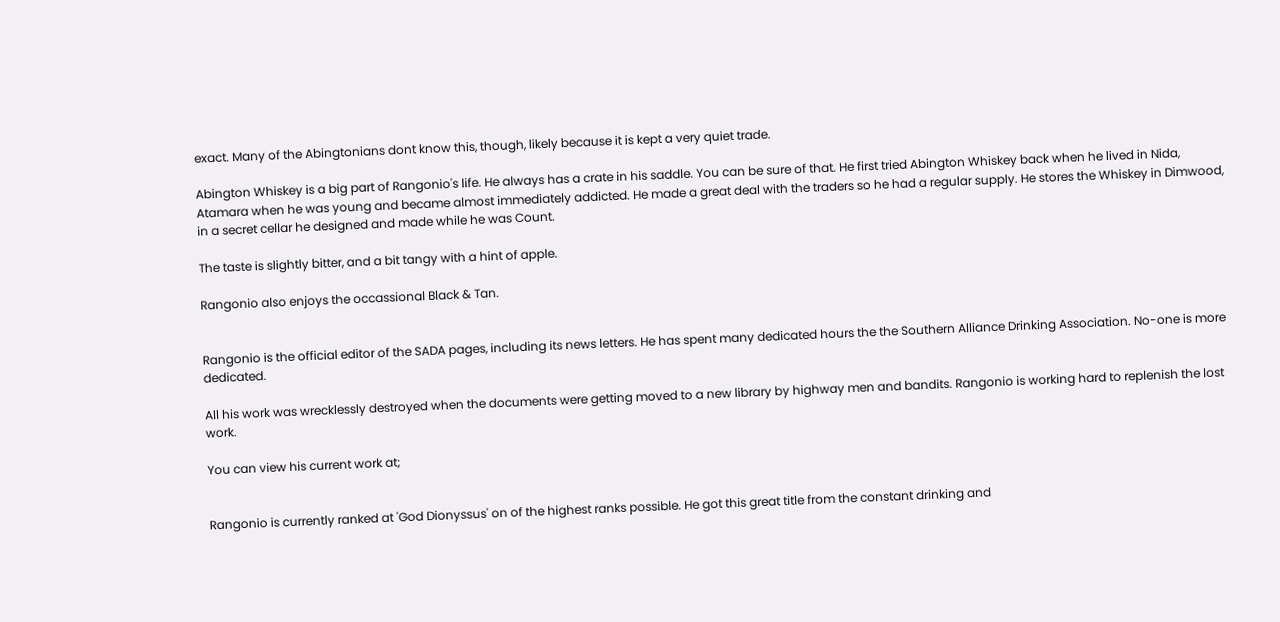exact. Many of the Abingtonians dont know this, though, likely because it is kept a very quiet trade.

Abington Whiskey is a big part of Rangonio's life. He always has a crate in his saddle. You can be sure of that. He first tried Abington Whiskey back when he lived in Nida, Atamara when he was young and became almost immediately addicted. He made a great deal with the traders so he had a regular supply. He stores the Whiskey in Dimwood, in a secret cellar he designed and made while he was Count.

The taste is slightly bitter, and a bit tangy with a hint of apple.

Rangonio also enjoys the occassional Black & Tan.


Rangonio is the official editor of the SADA pages, including its news letters. He has spent many dedicated hours the the Southern Alliance Drinking Association. No-one is more dedicated.

All his work was wrecklessly destroyed when the documents were getting moved to a new library by highway men and bandits. Rangonio is working hard to replenish the lost work.

You can view his current work at;


Rangonio is currently ranked at 'God Dionyssus' on of the highest ranks possible. He got this great title from the constant drinking and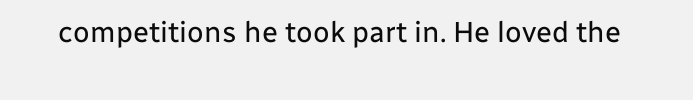competitions he took part in. He loved the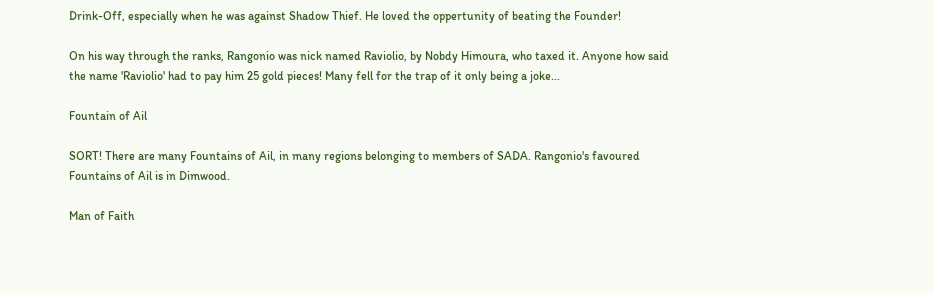Drink-Off, especially when he was against Shadow Thief. He loved the oppertunity of beating the Founder!

On his way through the ranks, Rangonio was nick named Raviolio, by Nobdy Himoura, who taxed it. Anyone how said the name 'Raviolio' had to pay him 25 gold pieces! Many fell for the trap of it only being a joke...

Fountain of Ail

SORT! There are many Fountains of Ail, in many regions belonging to members of SADA. Rangonio's favoured Fountains of Ail is in Dimwood.

Man of Faith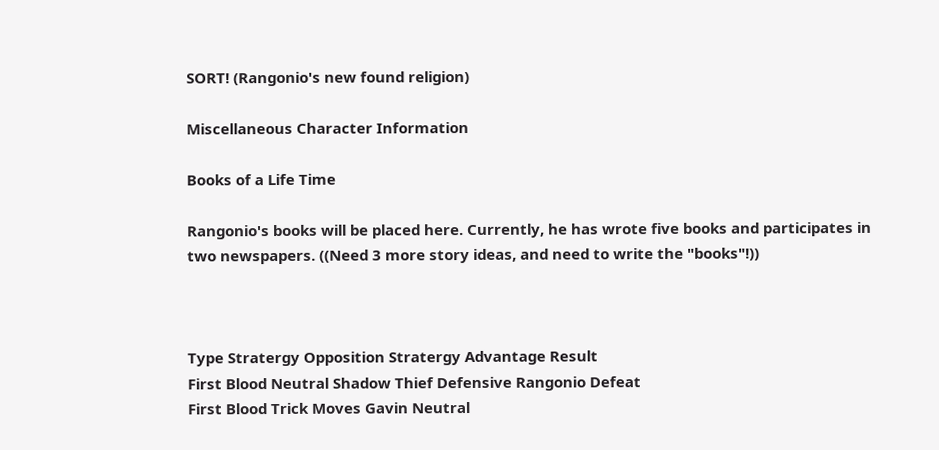SORT! (Rangonio's new found religion)

Miscellaneous Character Information

Books of a Life Time

Rangonio's books will be placed here. Currently, he has wrote five books and participates in two newspapers. ((Need 3 more story ideas, and need to write the "books"!))



Type Stratergy Opposition Stratergy Advantage Result
First Blood Neutral Shadow Thief Defensive Rangonio Defeat
First Blood Trick Moves Gavin Neutral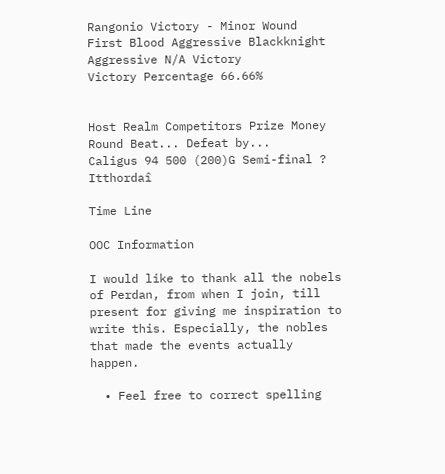Rangonio Victory - Minor Wound
First Blood Aggressive Blackknight Aggressive N/A Victory
Victory Percentage 66.66%


Host Realm Competitors Prize Money Round Beat... Defeat by...
Caligus 94 500 (200)G Semi-final ? Itthordaî

Time Line

OOC Information

I would like to thank all the nobels of Perdan, from when I join, till present for giving me inspiration to write this. Especially, the nobles that made the events actually happen.

  • Feel free to correct spelling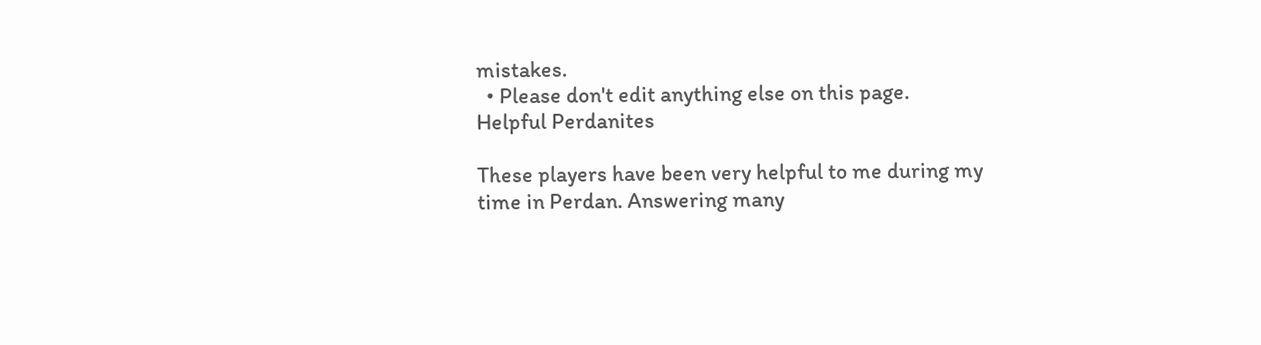mistakes.
  • Please don't edit anything else on this page.
Helpful Perdanites

These players have been very helpful to me during my time in Perdan. Answering many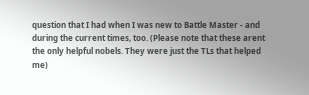question that I had when I was new to Battle Master - and during the current times, too. (Please note that these arent the only helpful nobels. They were just the TLs that helped me)